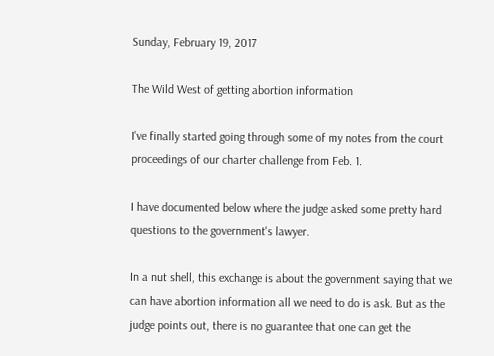Sunday, February 19, 2017

The Wild West of getting abortion information

I've finally started going through some of my notes from the court proceedings of our charter challenge from Feb. 1.

I have documented below where the judge asked some pretty hard questions to the government's lawyer.

In a nut shell, this exchange is about the government saying that we can have abortion information all we need to do is ask. But as the judge points out, there is no guarantee that one can get the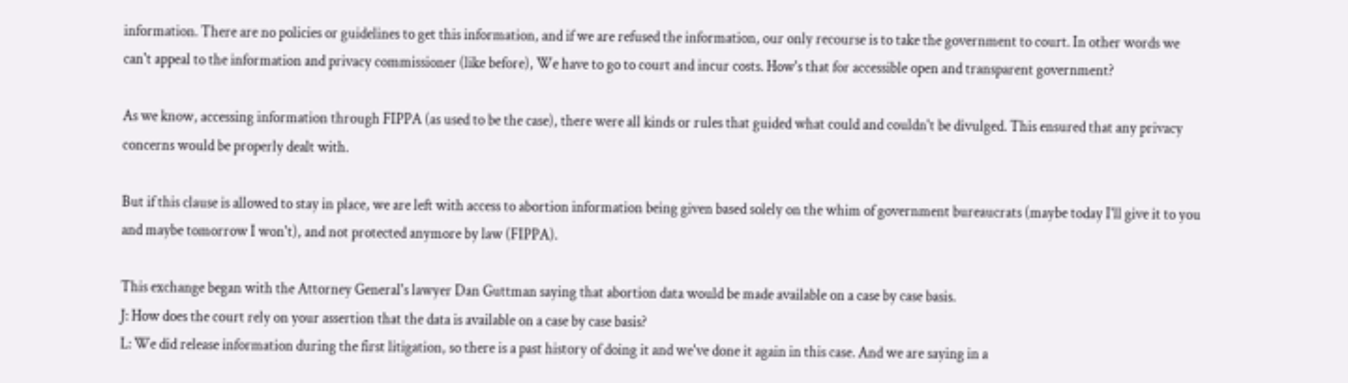information. There are no policies or guidelines to get this information, and if we are refused the information, our only recourse is to take the government to court. In other words we can't appeal to the information and privacy commissioner (like before), We have to go to court and incur costs. How's that for accessible open and transparent government?

As we know, accessing information through FIPPA (as used to be the case), there were all kinds or rules that guided what could and couldn't be divulged. This ensured that any privacy concerns would be properly dealt with.

But if this clause is allowed to stay in place, we are left with access to abortion information being given based solely on the whim of government bureaucrats (maybe today I'll give it to you and maybe tomorrow I won't), and not protected anymore by law (FIPPA).

This exchange began with the Attorney General's lawyer Dan Guttman saying that abortion data would be made available on a case by case basis.
J: How does the court rely on your assertion that the data is available on a case by case basis?
L: We did release information during the first litigation, so there is a past history of doing it and we've done it again in this case. And we are saying in a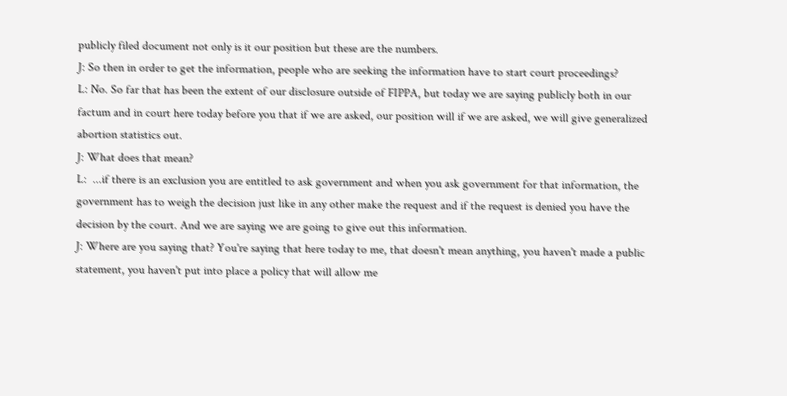publicly filed document not only is it our position but these are the numbers.
J: So then in order to get the information, people who are seeking the information have to start court proceedings?
L: No. So far that has been the extent of our disclosure outside of FIPPA, but today we are saying publicly both in our factum and in court here today before you that if we are asked, our position will if we are asked, we will give generalized abortion statistics out.
J: What does that mean?
L:  ...if there is an exclusion you are entitled to ask government and when you ask government for that information, the government has to weigh the decision just like in any other make the request and if the request is denied you have the decision by the court. And we are saying we are going to give out this information.
J: Where are you saying that? You're saying that here today to me, that doesn't mean anything, you haven't made a public statement, you haven't put into place a policy that will allow me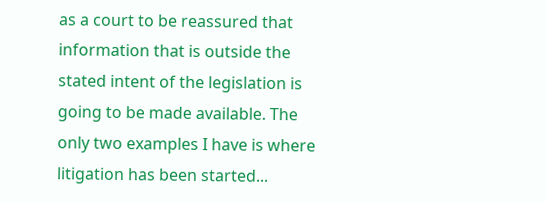as a court to be reassured that information that is outside the stated intent of the legislation is going to be made available. The only two examples I have is where litigation has been started...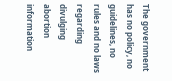The government has no policy, no guidelines, no rules and no laws regarding divulging abortion information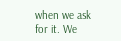when we ask for it. We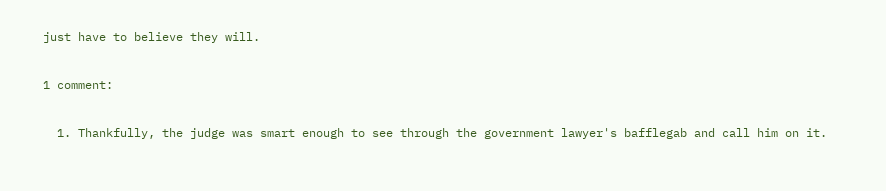just have to believe they will.

1 comment:

  1. Thankfully, the judge was smart enough to see through the government lawyer's bafflegab and call him on it.